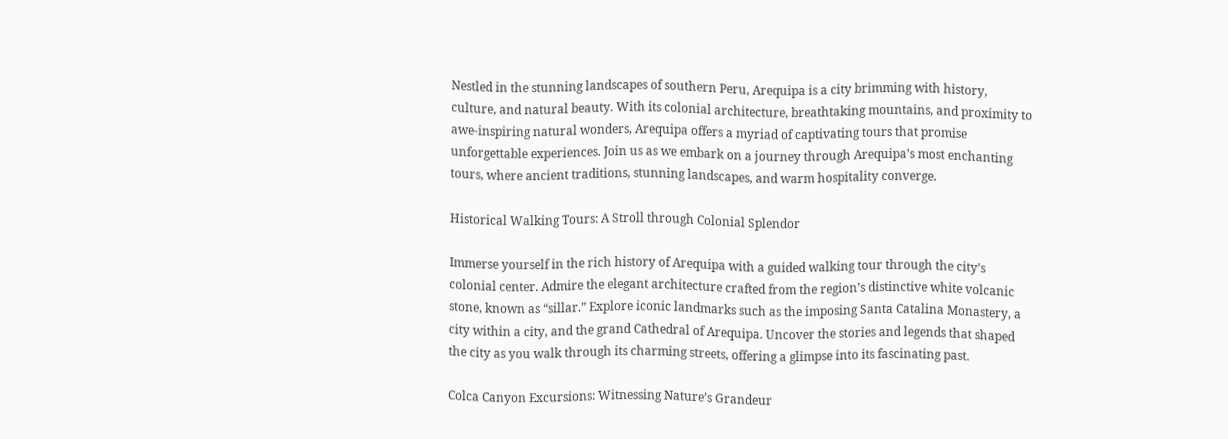Nestled in the stunning landscapes of southern Peru, Arequipa is a city brimming with history, culture, and natural beauty. With its colonial architecture, breathtaking mountains, and proximity to awe-inspiring natural wonders, Arequipa offers a myriad of captivating tours that promise unforgettable experiences. Join us as we embark on a journey through Arequipa’s most enchanting tours, where ancient traditions, stunning landscapes, and warm hospitality converge.

Historical Walking Tours: A Stroll through Colonial Splendor

Immerse yourself in the rich history of Arequipa with a guided walking tour through the city’s colonial center. Admire the elegant architecture crafted from the region’s distinctive white volcanic stone, known as “sillar.” Explore iconic landmarks such as the imposing Santa Catalina Monastery, a city within a city, and the grand Cathedral of Arequipa. Uncover the stories and legends that shaped the city as you walk through its charming streets, offering a glimpse into its fascinating past.

Colca Canyon Excursions: Witnessing Nature’s Grandeur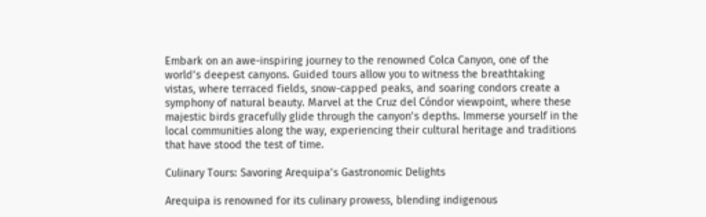Embark on an awe-inspiring journey to the renowned Colca Canyon, one of the world’s deepest canyons. Guided tours allow you to witness the breathtaking vistas, where terraced fields, snow-capped peaks, and soaring condors create a symphony of natural beauty. Marvel at the Cruz del Cóndor viewpoint, where these majestic birds gracefully glide through the canyon’s depths. Immerse yourself in the local communities along the way, experiencing their cultural heritage and traditions that have stood the test of time.

Culinary Tours: Savoring Arequipa’s Gastronomic Delights

Arequipa is renowned for its culinary prowess, blending indigenous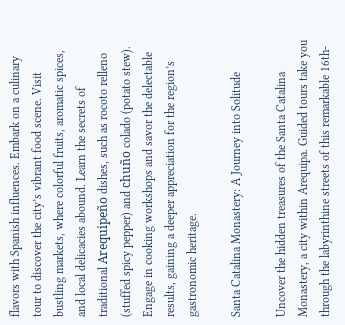flavors with Spanish influences. Embark on a culinary tour to discover the city’s vibrant food scene. Visit bustling markets, where colorful fruits, aromatic spices, and local delicacies abound. Learn the secrets of traditional Arequipeño dishes, such as rocoto relleno (stuffed spicy pepper) and chuño colado (potato stew). Engage in cooking workshops and savor the delectable results, gaining a deeper appreciation for the region’s gastronomic heritage.

Santa Catalina Monastery: A Journey into Solitude

Uncover the hidden treasures of the Santa Catalina Monastery, a city within Arequipa. Guided tours take you through the labyrinthine streets of this remarkable 16th-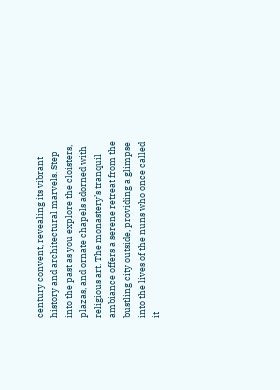century convent, revealing its vibrant history and architectural marvels. Step into the past as you explore the cloisters, plazas, and ornate chapels adorned with religious art. The monastery’s tranquil ambiance offers a serene retreat from the bustling city outside, providing a glimpse into the lives of the nuns who once called it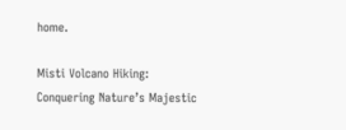home.

Misti Volcano Hiking: Conquering Nature’s Majestic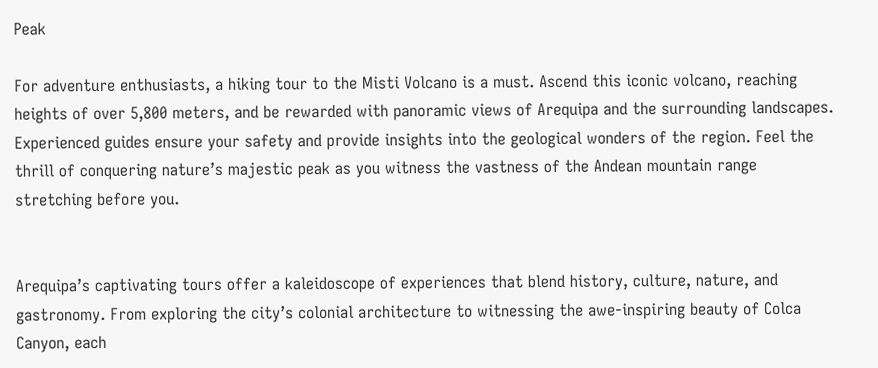Peak

For adventure enthusiasts, a hiking tour to the Misti Volcano is a must. Ascend this iconic volcano, reaching heights of over 5,800 meters, and be rewarded with panoramic views of Arequipa and the surrounding landscapes. Experienced guides ensure your safety and provide insights into the geological wonders of the region. Feel the thrill of conquering nature’s majestic peak as you witness the vastness of the Andean mountain range stretching before you.


Arequipa’s captivating tours offer a kaleidoscope of experiences that blend history, culture, nature, and gastronomy. From exploring the city’s colonial architecture to witnessing the awe-inspiring beauty of Colca Canyon, each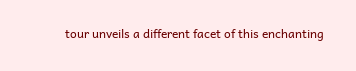tour unveils a different facet of this enchanting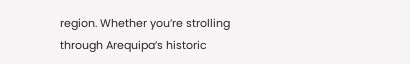region. Whether you’re strolling through Arequipa’s historic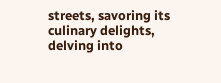streets, savoring its culinary delights, delving into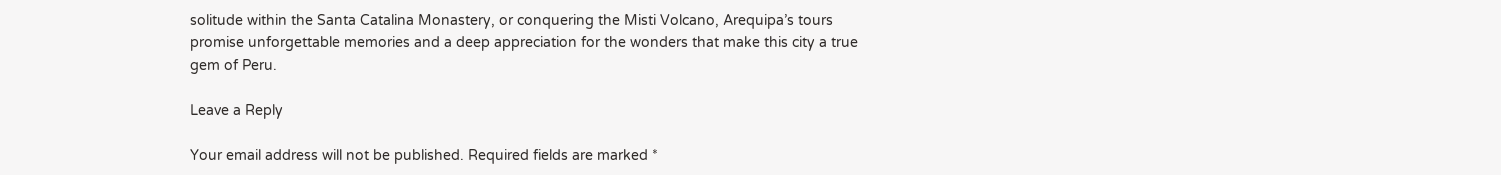solitude within the Santa Catalina Monastery, or conquering the Misti Volcano, Arequipa’s tours promise unforgettable memories and a deep appreciation for the wonders that make this city a true gem of Peru.

Leave a Reply

Your email address will not be published. Required fields are marked *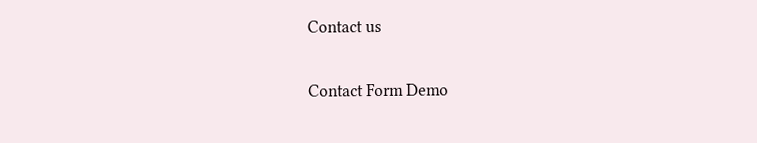Contact us

Contact Form Demo